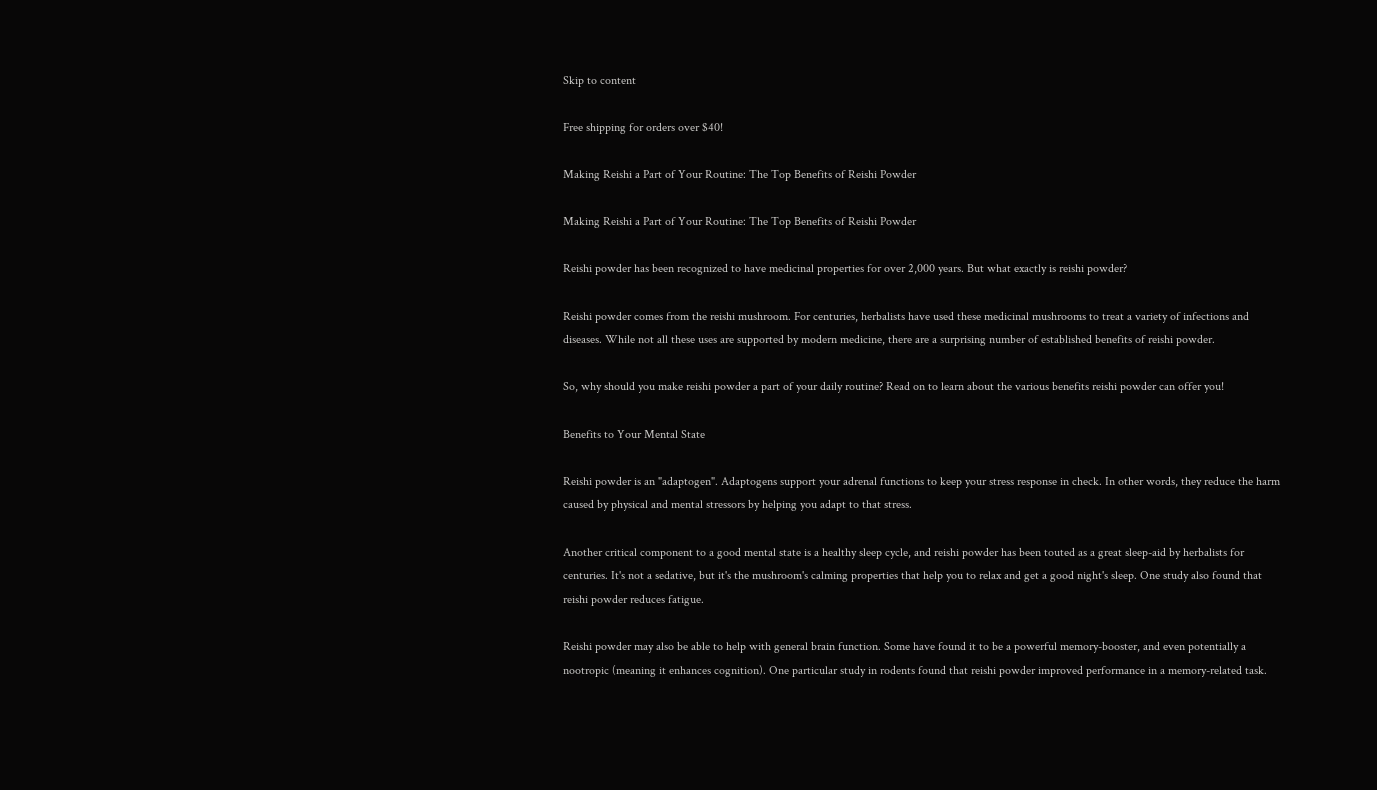Skip to content

Free shipping for orders over $40!

Making Reishi a Part of Your Routine: The Top Benefits of Reishi Powder

Making Reishi a Part of Your Routine: The Top Benefits of Reishi Powder

Reishi powder has been recognized to have medicinal properties for over 2,000 years. But what exactly is reishi powder?

Reishi powder comes from the reishi mushroom. For centuries, herbalists have used these medicinal mushrooms to treat a variety of infections and diseases. While not all these uses are supported by modern medicine, there are a surprising number of established benefits of reishi powder.

So, why should you make reishi powder a part of your daily routine? Read on to learn about the various benefits reishi powder can offer you!

Benefits to Your Mental State

Reishi powder is an "adaptogen". Adaptogens support your adrenal functions to keep your stress response in check. In other words, they reduce the harm caused by physical and mental stressors by helping you adapt to that stress.

Another critical component to a good mental state is a healthy sleep cycle, and reishi powder has been touted as a great sleep-aid by herbalists for centuries. It's not a sedative, but it's the mushroom's calming properties that help you to relax and get a good night's sleep. One study also found that reishi powder reduces fatigue.

Reishi powder may also be able to help with general brain function. Some have found it to be a powerful memory-booster, and even potentially a nootropic (meaning it enhances cognition). One particular study in rodents found that reishi powder improved performance in a memory-related task.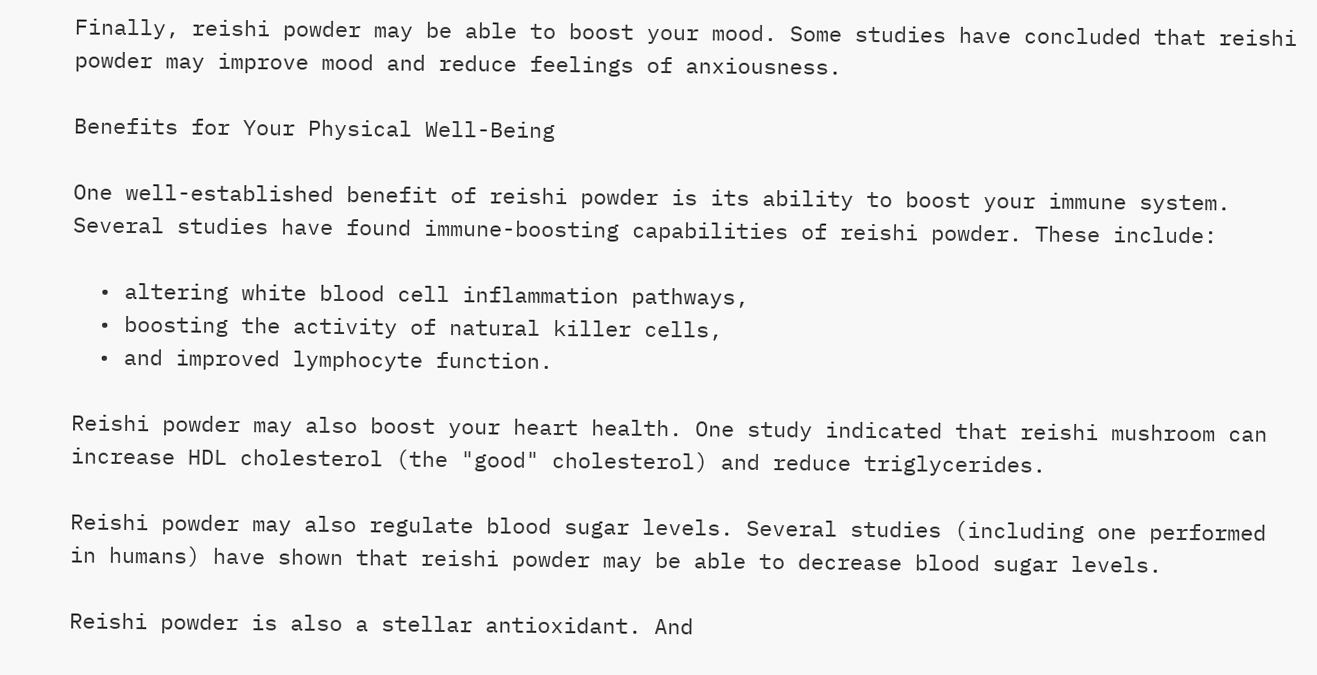Finally, reishi powder may be able to boost your mood. Some studies have concluded that reishi powder may improve mood and reduce feelings of anxiousness.

Benefits for Your Physical Well-Being

One well-established benefit of reishi powder is its ability to boost your immune system. Several studies have found immune-boosting capabilities of reishi powder. These include:

  • altering white blood cell inflammation pathways,
  • boosting the activity of natural killer cells,
  • and improved lymphocyte function.

Reishi powder may also boost your heart health. One study indicated that reishi mushroom can increase HDL cholesterol (the "good" cholesterol) and reduce triglycerides.

Reishi powder may also regulate blood sugar levels. Several studies (including one performed in humans) have shown that reishi powder may be able to decrease blood sugar levels.

Reishi powder is also a stellar antioxidant. And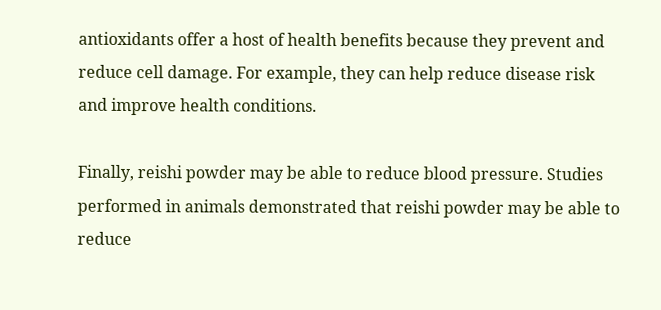antioxidants offer a host of health benefits because they prevent and reduce cell damage. For example, they can help reduce disease risk and improve health conditions.

Finally, reishi powder may be able to reduce blood pressure. Studies performed in animals demonstrated that reishi powder may be able to reduce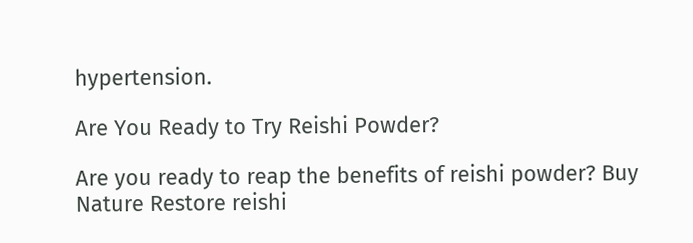hypertension.

Are You Ready to Try Reishi Powder?

Are you ready to reap the benefits of reishi powder? Buy Nature Restore reishi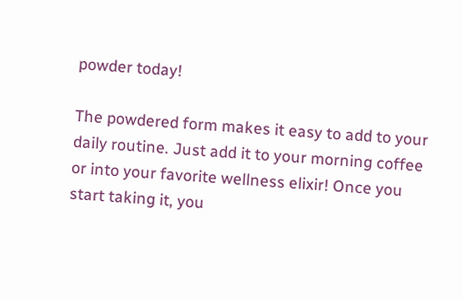powder today!

The powdered form makes it easy to add to your daily routine. Just add it to your morning coffee or into your favorite wellness elixir! Once you start taking it, you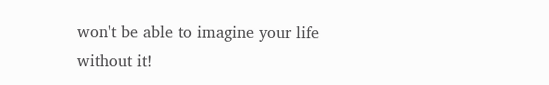won't be able to imagine your life without it!